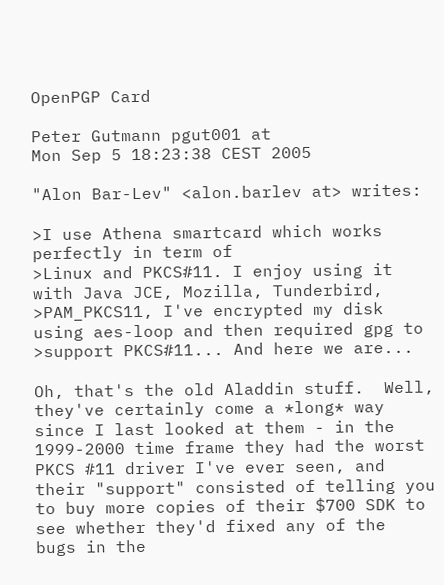OpenPGP Card

Peter Gutmann pgut001 at
Mon Sep 5 18:23:38 CEST 2005

"Alon Bar-Lev" <alon.barlev at> writes:

>I use Athena smartcard which works perfectly in term of
>Linux and PKCS#11. I enjoy using it with Java JCE, Mozilla, Tunderbird,
>PAM_PKCS11, I've encrypted my disk using aes-loop and then required gpg to
>support PKCS#11... And here we are...

Oh, that's the old Aladdin stuff.  Well, they've certainly come a *long* way
since I last looked at them - in the 1999-2000 time frame they had the worst
PKCS #11 driver I've ever seen, and their "support" consisted of telling you
to buy more copies of their $700 SDK to see whether they'd fixed any of the
bugs in the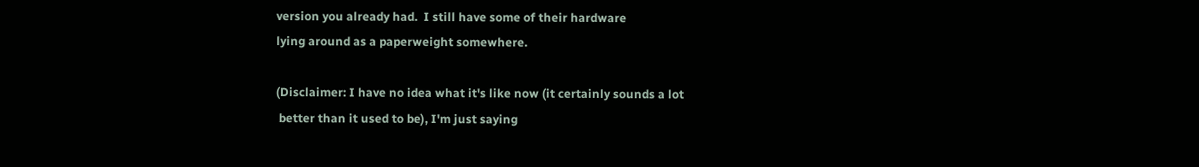version you already had.  I still have some of their hardware
lying around as a paperweight somewhere.

(Disclaimer: I have no idea what it's like now (it certainly sounds a lot
 better than it used to be), I'm just saying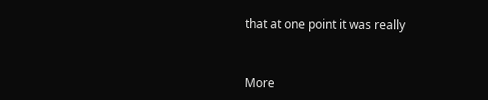that at one point it was really


More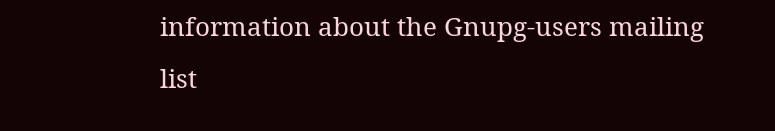information about the Gnupg-users mailing list